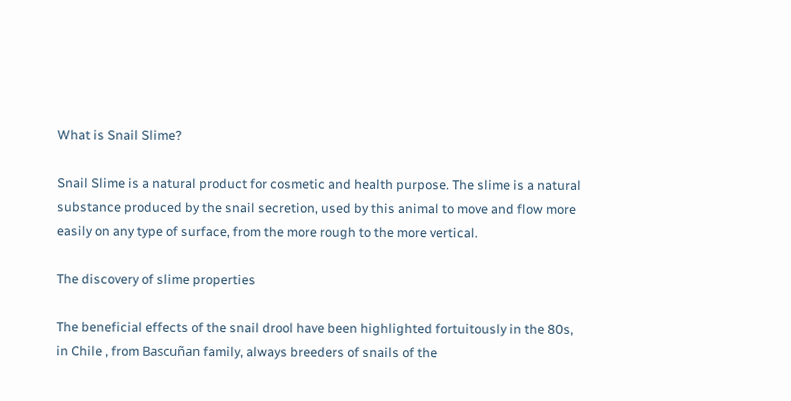What is Snail Slime?

Snail Slime is a natural product for cosmetic and health purpose. The slime is a natural substance produced by the snail secretion, used by this animal to move and flow more easily on any type of surface, from the more rough to the more vertical.

The discovery of slime properties

The beneficial effects of the snail drool have been highlighted fortuitously in the 80s, in Chile , from Bascuñan family, always breeders of snails of the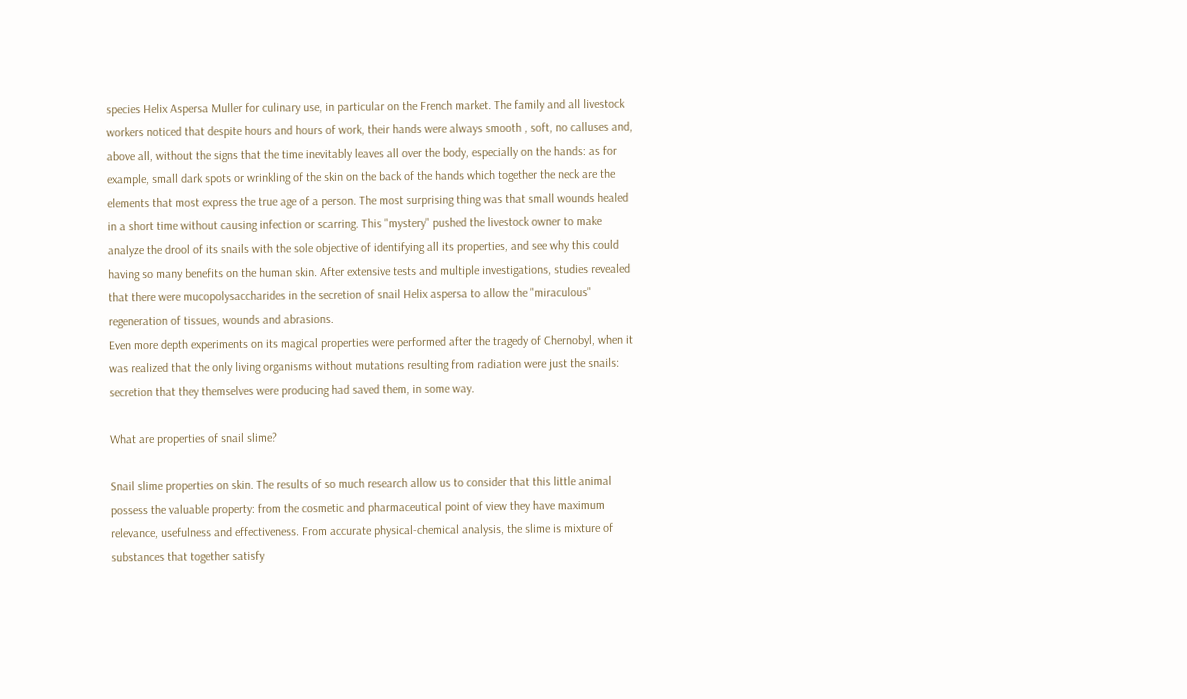species Helix Aspersa Muller for culinary use, in particular on the French market. The family and all livestock workers noticed that despite hours and hours of work, their hands were always smooth , soft, no calluses and, above all, without the signs that the time inevitably leaves all over the body, especially on the hands: as for example, small dark spots or wrinkling of the skin on the back of the hands which together the neck are the elements that most express the true age of a person. The most surprising thing was that small wounds healed in a short time without causing infection or scarring. This "mystery" pushed the livestock owner to make analyze the drool of its snails with the sole objective of identifying all its properties, and see why this could having so many benefits on the human skin. After extensive tests and multiple investigations, studies revealed that there were mucopolysaccharides in the secretion of snail Helix aspersa to allow the "miraculous" regeneration of tissues, wounds and abrasions.
Even more depth experiments on its magical properties were performed after the tragedy of Chernobyl, when it was realized that the only living organisms without mutations resulting from radiation were just the snails: secretion that they themselves were producing had saved them, in some way.

What are properties of snail slime?

Snail slime properties on skin. The results of so much research allow us to consider that this little animal possess the valuable property: from the cosmetic and pharmaceutical point of view they have maximum relevance, usefulness and effectiveness. From accurate physical-chemical analysis, the slime is mixture of substances that together satisfy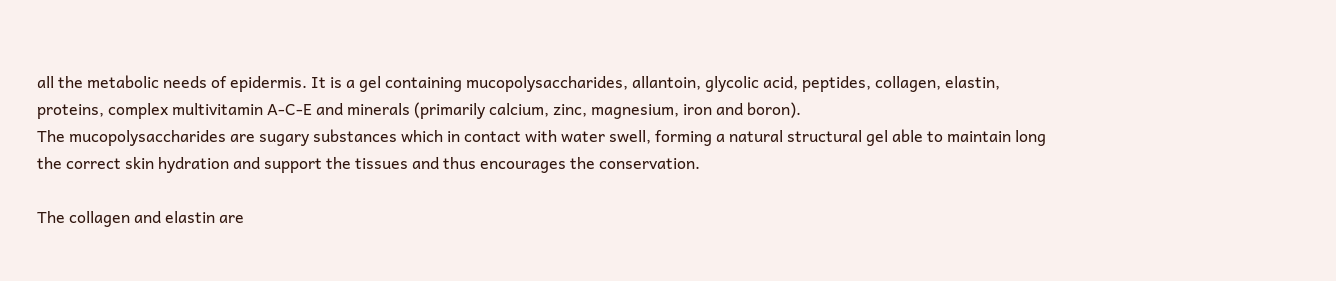all the metabolic needs of epidermis. It is a gel containing mucopolysaccharides, allantoin, glycolic acid, peptides, collagen, elastin, proteins, complex multivitamin A-C-E and minerals (primarily calcium, zinc, magnesium, iron and boron).
The mucopolysaccharides are sugary substances which in contact with water swell, forming a natural structural gel able to maintain long the correct skin hydration and support the tissues and thus encourages the conservation.

The collagen and elastin are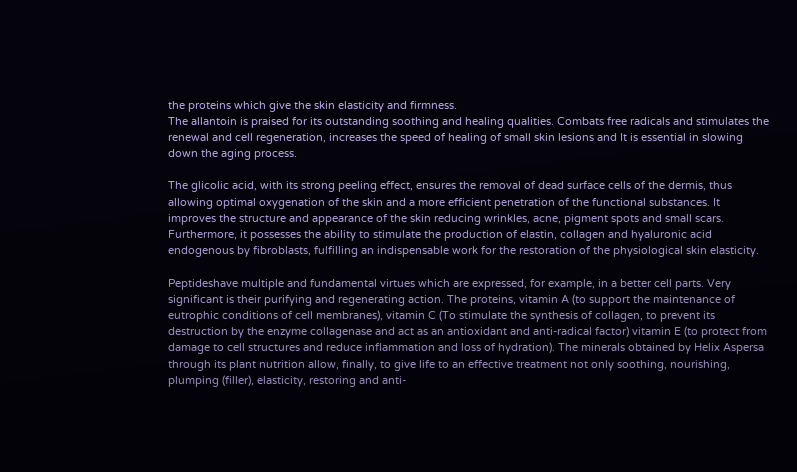the proteins which give the skin elasticity and firmness.
The allantoin is praised for its outstanding soothing and healing qualities. Combats free radicals and stimulates the renewal and cell regeneration, increases the speed of healing of small skin lesions and It is essential in slowing down the aging process.

The glicolic acid, with its strong peeling effect, ensures the removal of dead surface cells of the dermis, thus allowing optimal oxygenation of the skin and a more efficient penetration of the functional substances. It improves the structure and appearance of the skin reducing wrinkles, acne, pigment spots and small scars. Furthermore, it possesses the ability to stimulate the production of elastin, collagen and hyaluronic acid endogenous by fibroblasts, fulfilling an indispensable work for the restoration of the physiological skin elasticity.

Peptideshave multiple and fundamental virtues which are expressed, for example, in a better cell parts. Very significant is their purifying and regenerating action. The proteins, vitamin A (to support the maintenance of eutrophic conditions of cell membranes), vitamin C (To stimulate the synthesis of collagen, to prevent its destruction by the enzyme collagenase and act as an antioxidant and anti-radical factor) vitamin E (to protect from damage to cell structures and reduce inflammation and loss of hydration). The minerals obtained by Helix Aspersa through its plant nutrition allow, finally, to give life to an effective treatment not only soothing, nourishing, plumping (filler), elasticity, restoring and anti-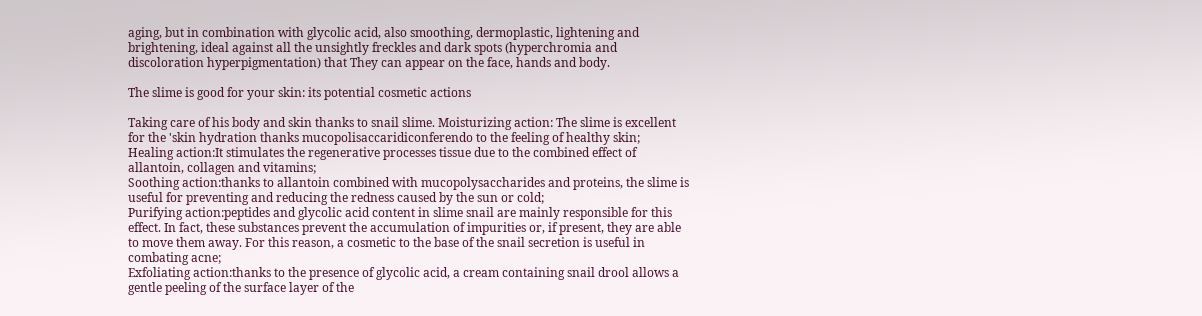aging, but in combination with glycolic acid, also smoothing, dermoplastic, lightening and brightening, ideal against all the unsightly freckles and dark spots (hyperchromia and discoloration hyperpigmentation) that They can appear on the face, hands and body.

The slime is good for your skin: its potential cosmetic actions

Taking care of his body and skin thanks to snail slime. Moisturizing action: The slime is excellent for the 'skin hydration thanks mucopolisaccaridiconferendo to the feeling of healthy skin;
Healing action:It stimulates the regenerative processes tissue due to the combined effect of allantoin, collagen and vitamins;
Soothing action:thanks to allantoin combined with mucopolysaccharides and proteins, the slime is useful for preventing and reducing the redness caused by the sun or cold;
Purifying action:peptides and glycolic acid content in slime snail are mainly responsible for this effect. In fact, these substances prevent the accumulation of impurities or, if present, they are able to move them away. For this reason, a cosmetic to the base of the snail secretion is useful in combating acne;
Exfoliating action:thanks to the presence of glycolic acid, a cream containing snail drool allows a gentle peeling of the surface layer of the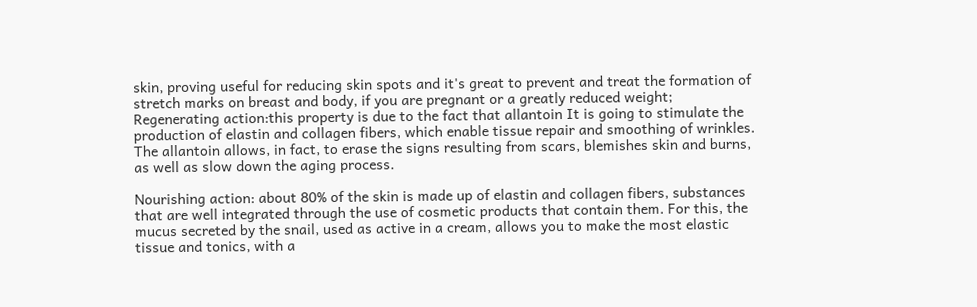skin, proving useful for reducing skin spots and it's great to prevent and treat the formation of stretch marks on breast and body, if you are pregnant or a greatly reduced weight;
Regenerating action:this property is due to the fact that allantoin It is going to stimulate the production of elastin and collagen fibers, which enable tissue repair and smoothing of wrinkles.
The allantoin allows, in fact, to erase the signs resulting from scars, blemishes skin and burns, as well as slow down the aging process.

Nourishing action: about 80% of the skin is made up of elastin and collagen fibers, substances that are well integrated through the use of cosmetic products that contain them. For this, the mucus secreted by the snail, used as active in a cream, allows you to make the most elastic tissue and tonics, with a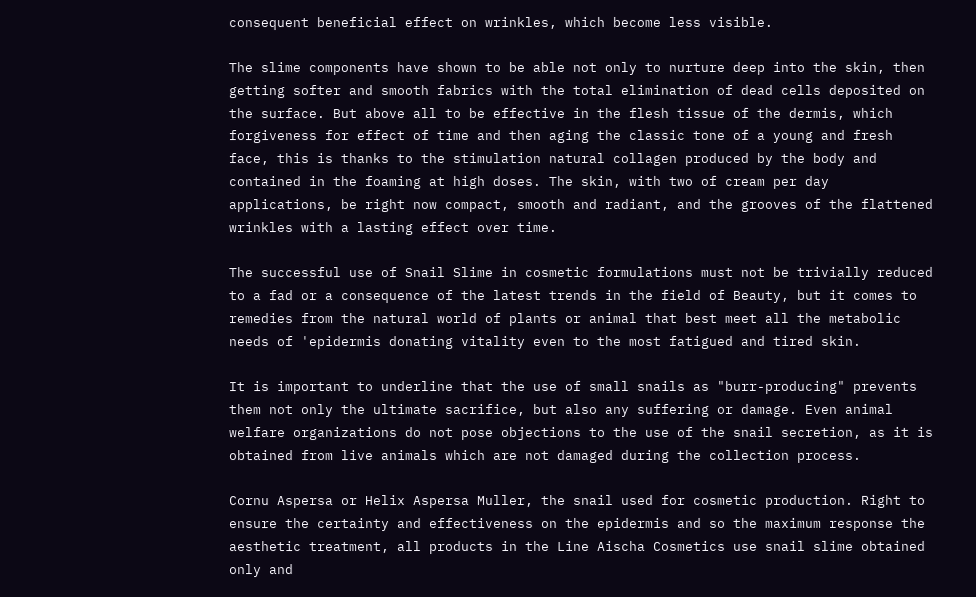consequent beneficial effect on wrinkles, which become less visible.

The slime components have shown to be able not only to nurture deep into the skin, then getting softer and smooth fabrics with the total elimination of dead cells deposited on the surface. But above all to be effective in the flesh tissue of the dermis, which forgiveness for effect of time and then aging the classic tone of a young and fresh face, this is thanks to the stimulation natural collagen produced by the body and contained in the foaming at high doses. The skin, with two of cream per day applications, be right now compact, smooth and radiant, and the grooves of the flattened wrinkles with a lasting effect over time.

The successful use of Snail Slime in cosmetic formulations must not be trivially reduced to a fad or a consequence of the latest trends in the field of Beauty, but it comes to remedies from the natural world of plants or animal that best meet all the metabolic needs of 'epidermis donating vitality even to the most fatigued and tired skin.

It is important to underline that the use of small snails as "burr-producing" prevents them not only the ultimate sacrifice, but also any suffering or damage. Even animal welfare organizations do not pose objections to the use of the snail secretion, as it is obtained from live animals which are not damaged during the collection process.

Cornu Aspersa or Helix Aspersa Muller, the snail used for cosmetic production. Right to ensure the certainty and effectiveness on the epidermis and so the maximum response the aesthetic treatment, all products in the Line Aischa Cosmetics use snail slime obtained only and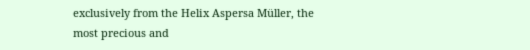exclusively from the Helix Aspersa Müller, the most precious and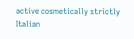active cosmetically strictly Italian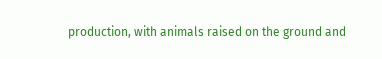production, with animals raised on the ground and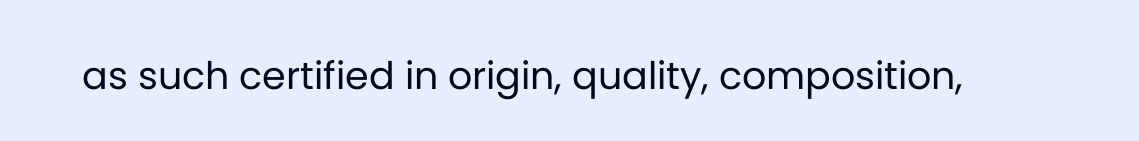as such certified in origin, quality, composition,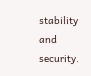stability and security.